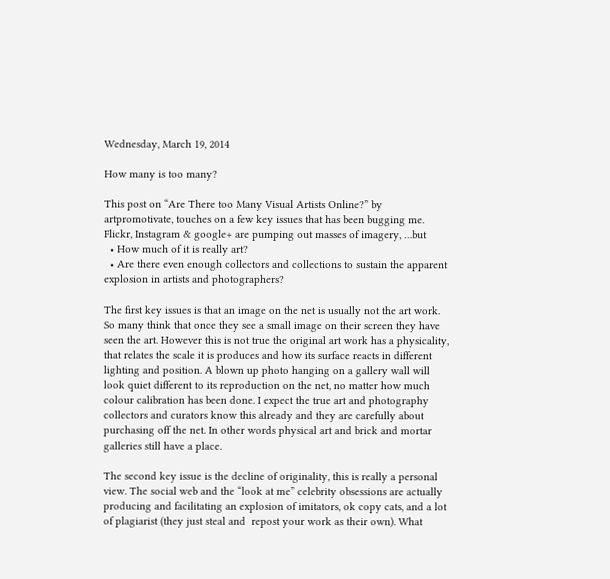Wednesday, March 19, 2014

How many is too many?

This post on “Are There too Many Visual Artists Online?” by artpromotivate, touches on a few key issues that has been bugging me.  Flickr, Instagram & google+ are pumping out masses of imagery, …but
  • How much of it is really art?
  • Are there even enough collectors and collections to sustain the apparent explosion in artists and photographers?

The first key issues is that an image on the net is usually not the art work. So many think that once they see a small image on their screen they have seen the art. However this is not true the original art work has a physicality, that relates the scale it is produces and how its surface reacts in different lighting and position. A blown up photo hanging on a gallery wall will look quiet different to its reproduction on the net, no matter how much colour calibration has been done. I expect the true art and photography collectors and curators know this already and they are carefully about purchasing off the net. In other words physical art and brick and mortar galleries still have a place.

The second key issue is the decline of originality, this is really a personal view. The social web and the “look at me” celebrity obsessions are actually producing and facilitating an explosion of imitators, ok copy cats, and a lot of plagiarist (they just steal and  repost your work as their own). What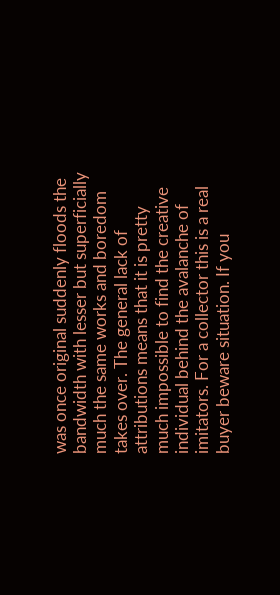was once original suddenly floods the bandwidth with lesser but superficially much the same works and boredom takes over. The general lack of attributions means that it is pretty much impossible to find the creative individual behind the avalanche of imitators. For a collector this is a real buyer beware situation. If you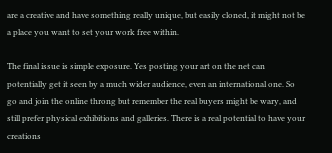are a creative and have something really unique, but easily cloned, it might not be a place you want to set your work free within.

The final issue is simple exposure. Yes posting your art on the net can potentially get it seen by a much wider audience, even an international one. So go and join the online throng but remember the real buyers might be wary, and still prefer physical exhibitions and galleries. There is a real potential to have your creations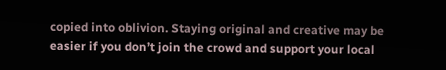copied into oblivion. Staying original and creative may be easier if you don’t join the crowd and support your local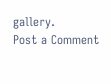gallery.
Post a Comment